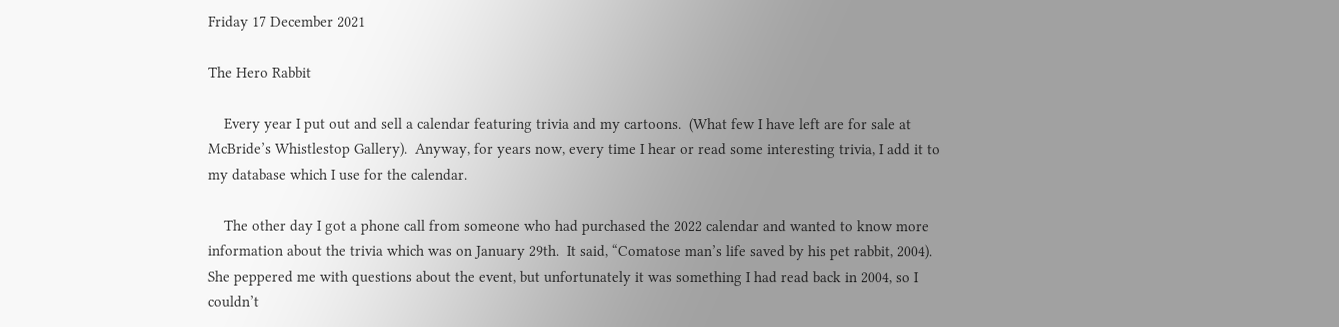Friday 17 December 2021

The Hero Rabbit

    Every year I put out and sell a calendar featuring trivia and my cartoons.  (What few I have left are for sale at McBride’s Whistlestop Gallery).  Anyway, for years now, every time I hear or read some interesting trivia, I add it to my database which I use for the calendar.

    The other day I got a phone call from someone who had purchased the 2022 calendar and wanted to know more information about the trivia which was on January 29th.  It said, “Comatose man’s life saved by his pet rabbit, 2004).  She peppered me with questions about the event, but unfortunately it was something I had read back in 2004, so I couldn’t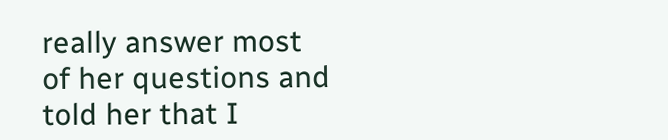really answer most of her questions and told her that I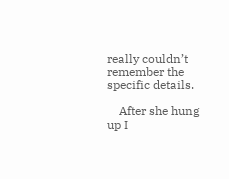really couldn’t remember the specific details.

    After she hung up I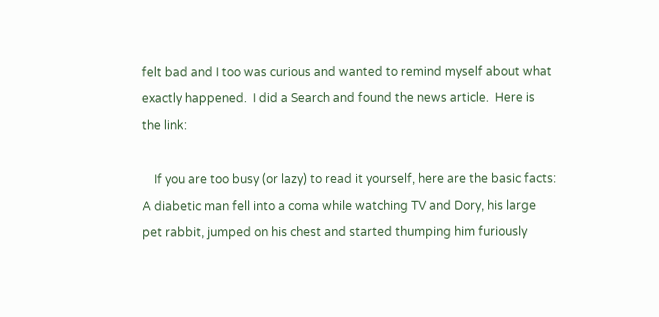felt bad and I too was curious and wanted to remind myself about what exactly happened.  I did a Search and found the news article.  Here is the link:

    If you are too busy (or lazy) to read it yourself, here are the basic facts:  A diabetic man fell into a coma while watching TV and Dory, his large pet rabbit, jumped on his chest and started thumping him furiously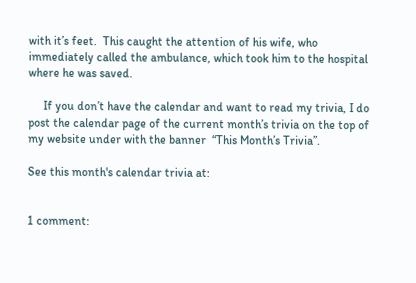with it’s feet.  This caught the attention of his wife, who immediately called the ambulance, which took him to the hospital where he was saved.

     If you don’t have the calendar and want to read my trivia, I do post the calendar page of the current month’s trivia on the top of my website under with the banner  “This Month’s Trivia”.

See this month's calendar trivia at:


1 comment: